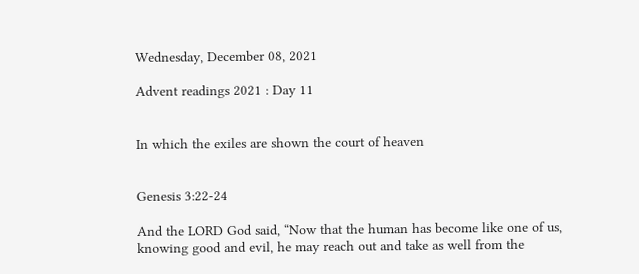Wednesday, December 08, 2021

Advent readings 2021 : Day 11


In which the exiles are shown the court of heaven


Genesis 3:22-24

And the LORD God said, “Now that the human has become like one of us, knowing good and evil, he may reach out and take as well from the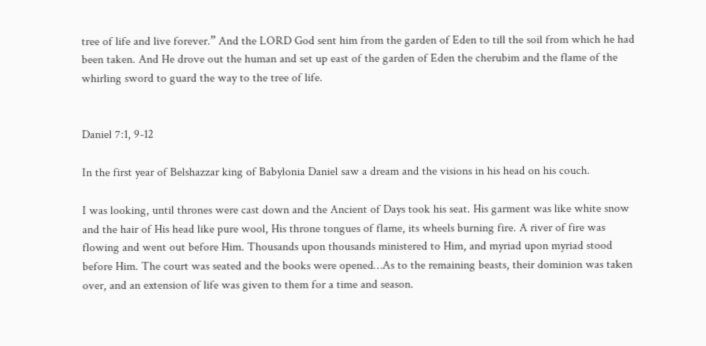tree of life and live forever.” And the LORD God sent him from the garden of Eden to till the soil from which he had been taken. And He drove out the human and set up east of the garden of Eden the cherubim and the flame of the whirling sword to guard the way to the tree of life.


Daniel 7:1, 9-12

In the first year of Belshazzar king of Babylonia Daniel saw a dream and the visions in his head on his couch.

I was looking, until thrones were cast down and the Ancient of Days took his seat. His garment was like white snow and the hair of His head like pure wool, His throne tongues of flame, its wheels burning fire. A river of fire was flowing and went out before Him. Thousands upon thousands ministered to Him, and myriad upon myriad stood before Him. The court was seated and the books were opened…As to the remaining beasts, their dominion was taken over, and an extension of life was given to them for a time and season.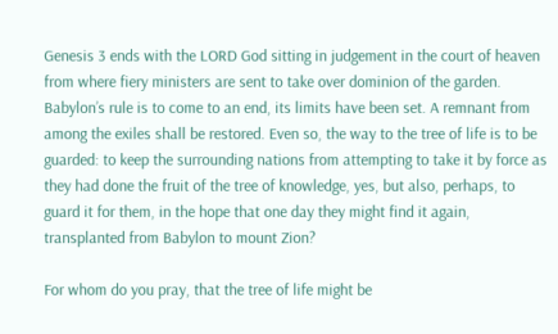Genesis 3 ends with the LORD God sitting in judgement in the court of heaven from where fiery ministers are sent to take over dominion of the garden. Babylon’s rule is to come to an end, its limits have been set. A remnant from among the exiles shall be restored. Even so, the way to the tree of life is to be guarded: to keep the surrounding nations from attempting to take it by force as they had done the fruit of the tree of knowledge, yes, but also, perhaps, to guard it for them, in the hope that one day they might find it again, transplanted from Babylon to mount Zion?

For whom do you pray, that the tree of life might be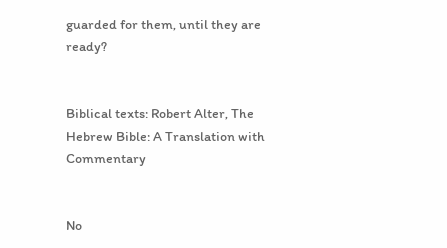guarded for them, until they are ready?


Biblical texts: Robert Alter, The Hebrew Bible: A Translation with Commentary


No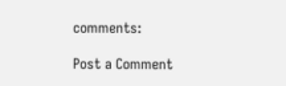comments:

Post a Comment